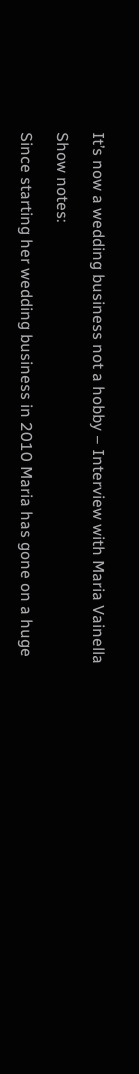It’s now a wedding business not a hobby – Interview with Maria Vainella

Show notes:

Since starting her wedding business in 2010 Maria has gone on a huge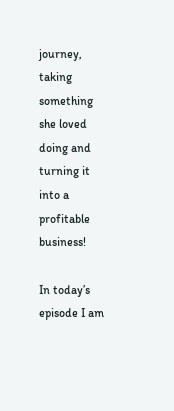journey, taking something she loved doing and turning it into a profitable business!

In today’s episode I am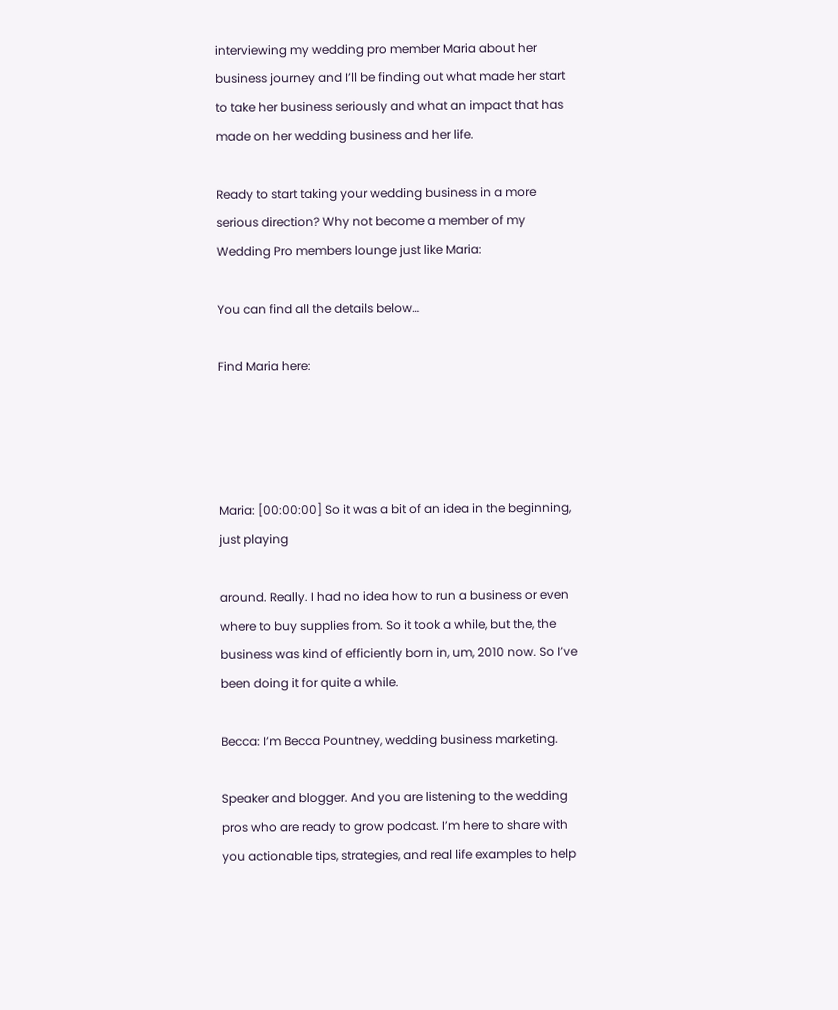interviewing my wedding pro member Maria about her business journey and I’ll be finding out what made her start to take her business seriously and what an impact that has made on her wedding business and her life.

Ready to start taking your wedding business in a more serious direction? Why not become a member of my Wedding Pro members lounge just like Maria:

You can find all the details below…

Find Maria here:




Maria: [00:00:00] So it was a bit of an idea in the beginning, just playing

around. Really. I had no idea how to run a business or even where to buy supplies from. So it took a while, but the, the business was kind of efficiently born in, um, 2010 now. So I’ve been doing it for quite a while.

Becca: I’m Becca Pountney, wedding business marketing.

Speaker and blogger. And you are listening to the wedding pros who are ready to grow podcast. I’m here to share with you actionable tips, strategies, and real life examples to help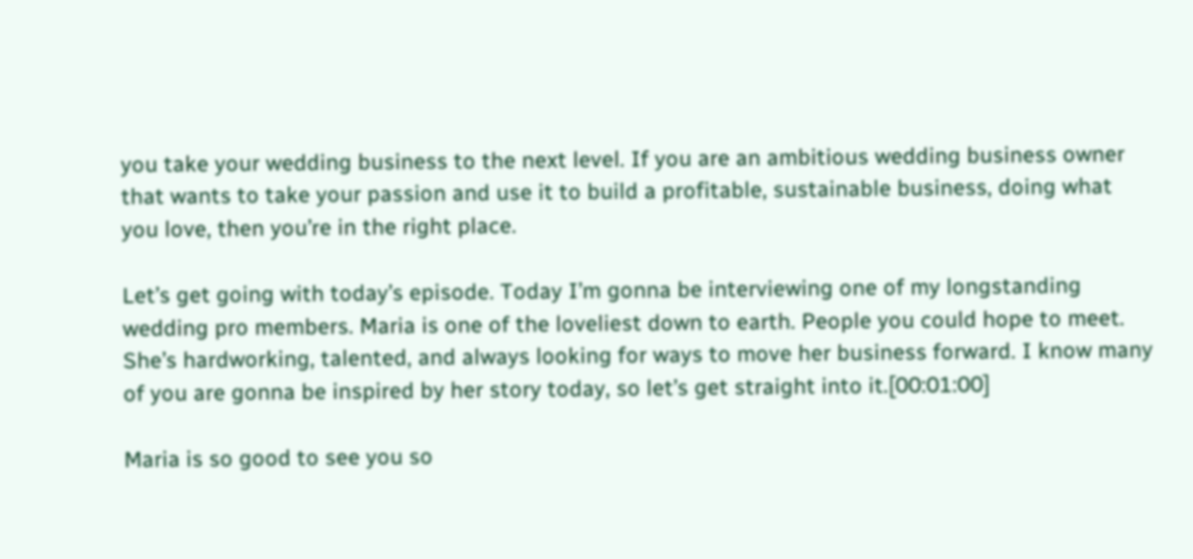you take your wedding business to the next level. If you are an ambitious wedding business owner that wants to take your passion and use it to build a profitable, sustainable business, doing what you love, then you’re in the right place.

Let’s get going with today’s episode. Today I’m gonna be interviewing one of my longstanding wedding pro members. Maria is one of the loveliest down to earth. People you could hope to meet. She’s hardworking, talented, and always looking for ways to move her business forward. I know many of you are gonna be inspired by her story today, so let’s get straight into it.[00:01:00]

Maria is so good to see you so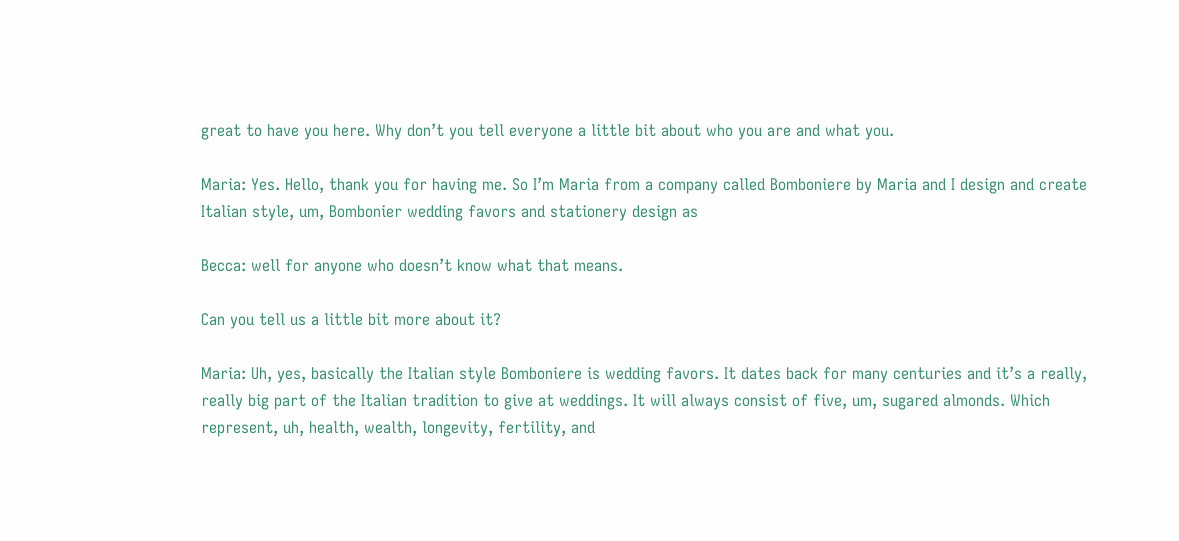great to have you here. Why don’t you tell everyone a little bit about who you are and what you.

Maria: Yes. Hello, thank you for having me. So I’m Maria from a company called Bomboniere by Maria and I design and create Italian style, um, Bombonier wedding favors and stationery design as

Becca: well for anyone who doesn’t know what that means.

Can you tell us a little bit more about it?

Maria: Uh, yes, basically the Italian style Bomboniere is wedding favors. It dates back for many centuries and it’s a really, really big part of the Italian tradition to give at weddings. It will always consist of five, um, sugared almonds. Which represent, uh, health, wealth, longevity, fertility, and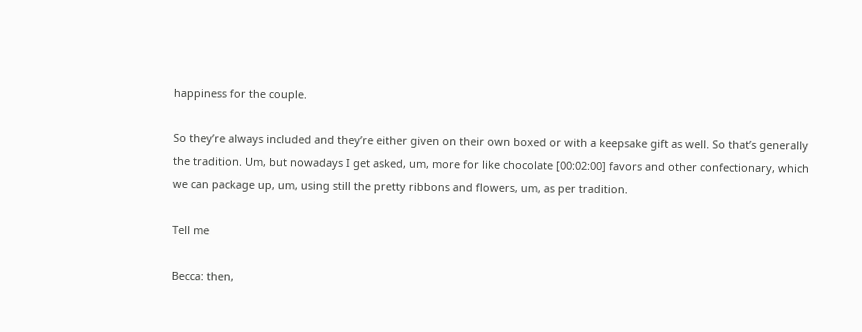happiness for the couple.

So they’re always included and they’re either given on their own boxed or with a keepsake gift as well. So that’s generally the tradition. Um, but nowadays I get asked, um, more for like chocolate [00:02:00] favors and other confectionary, which we can package up, um, using still the pretty ribbons and flowers, um, as per tradition.

Tell me

Becca: then,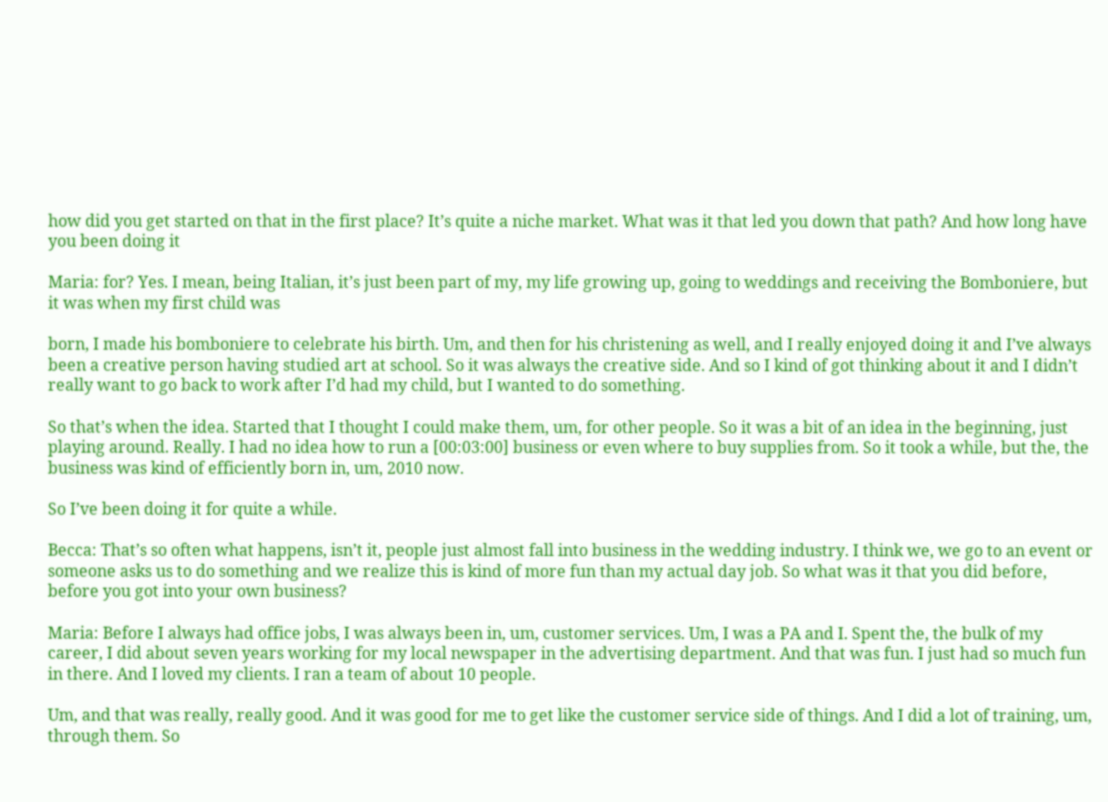how did you get started on that in the first place? It’s quite a niche market. What was it that led you down that path? And how long have you been doing it

Maria: for? Yes. I mean, being Italian, it’s just been part of my, my life growing up, going to weddings and receiving the Bomboniere, but it was when my first child was

born, I made his bomboniere to celebrate his birth. Um, and then for his christening as well, and I really enjoyed doing it and I’ve always been a creative person having studied art at school. So it was always the creative side. And so I kind of got thinking about it and I didn’t really want to go back to work after I’d had my child, but I wanted to do something.

So that’s when the idea. Started that I thought I could make them, um, for other people. So it was a bit of an idea in the beginning, just playing around. Really. I had no idea how to run a [00:03:00] business or even where to buy supplies from. So it took a while, but the, the business was kind of efficiently born in, um, 2010 now.

So I’ve been doing it for quite a while.

Becca: That’s so often what happens, isn’t it, people just almost fall into business in the wedding industry. I think we, we go to an event or someone asks us to do something and we realize this is kind of more fun than my actual day job. So what was it that you did before, before you got into your own business?

Maria: Before I always had office jobs, I was always been in, um, customer services. Um, I was a PA and I. Spent the, the bulk of my career, I did about seven years working for my local newspaper in the advertising department. And that was fun. I just had so much fun in there. And I loved my clients. I ran a team of about 10 people.

Um, and that was really, really good. And it was good for me to get like the customer service side of things. And I did a lot of training, um, through them. So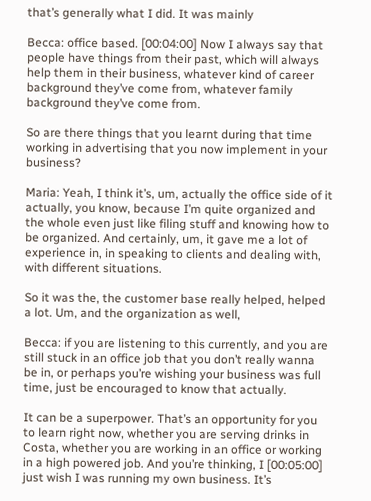that’s generally what I did. It was mainly

Becca: office based. [00:04:00] Now I always say that people have things from their past, which will always help them in their business, whatever kind of career background they’ve come from, whatever family background they’ve come from.

So are there things that you learnt during that time working in advertising that you now implement in your business?

Maria: Yeah, I think it’s, um, actually the office side of it actually, you know, because I’m quite organized and the whole even just like filing stuff and knowing how to be organized. And certainly, um, it gave me a lot of experience in, in speaking to clients and dealing with, with different situations.

So it was the, the customer base really helped, helped a lot. Um, and the organization as well,

Becca: if you are listening to this currently, and you are still stuck in an office job that you don’t really wanna be in, or perhaps you’re wishing your business was full time, just be encouraged to know that actually.

It can be a superpower. That’s an opportunity for you to learn right now, whether you are serving drinks in Costa, whether you are working in an office or working in a high powered job. And you’re thinking, I [00:05:00] just wish I was running my own business. It’s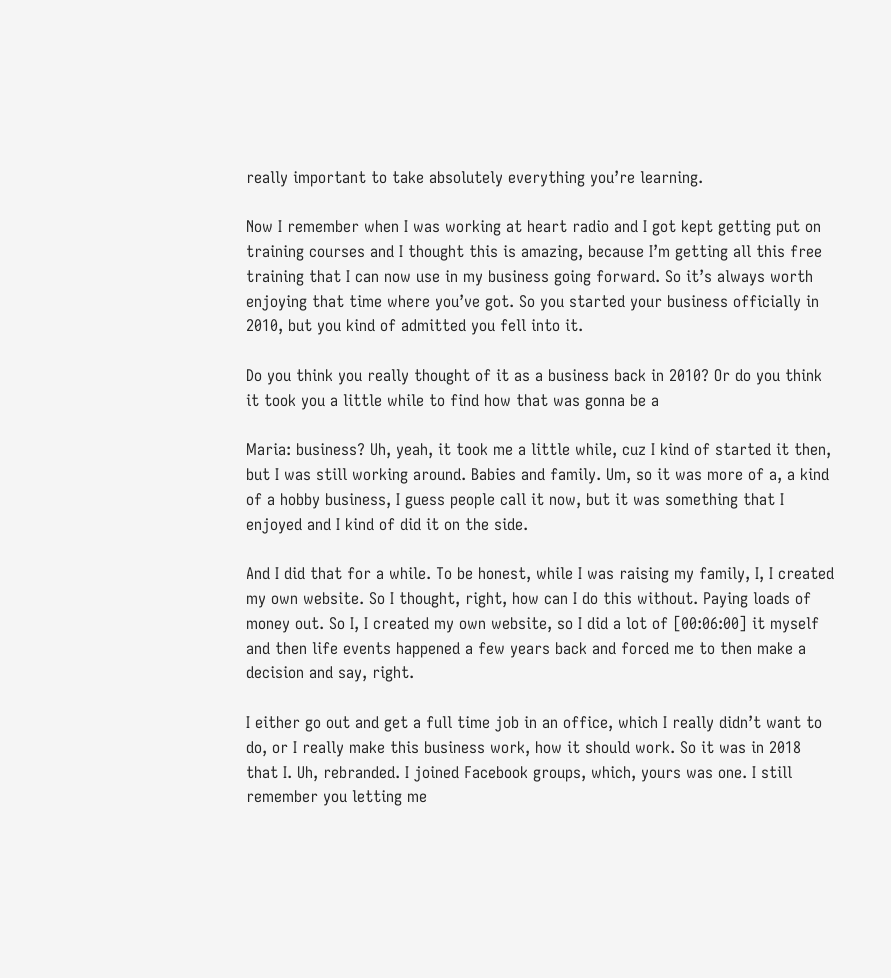really important to take absolutely everything you’re learning.

Now I remember when I was working at heart radio and I got kept getting put on training courses and I thought this is amazing, because I’m getting all this free training that I can now use in my business going forward. So it’s always worth enjoying that time where you’ve got. So you started your business officially in 2010, but you kind of admitted you fell into it.

Do you think you really thought of it as a business back in 2010? Or do you think it took you a little while to find how that was gonna be a

Maria: business? Uh, yeah, it took me a little while, cuz I kind of started it then, but I was still working around. Babies and family. Um, so it was more of a, a kind of a hobby business, I guess people call it now, but it was something that I enjoyed and I kind of did it on the side.

And I did that for a while. To be honest, while I was raising my family, I, I created my own website. So I thought, right, how can I do this without. Paying loads of money out. So I, I created my own website, so I did a lot of [00:06:00] it myself and then life events happened a few years back and forced me to then make a decision and say, right.

I either go out and get a full time job in an office, which I really didn’t want to do, or I really make this business work, how it should work. So it was in 2018 that I. Uh, rebranded. I joined Facebook groups, which, yours was one. I still remember you letting me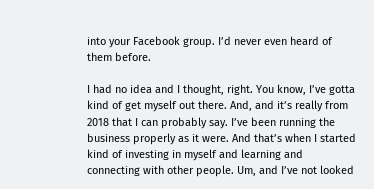into your Facebook group. I’d never even heard of them before.

I had no idea and I thought, right. You know, I’ve gotta kind of get myself out there. And, and it’s really from 2018 that I can probably say. I’ve been running the business properly as it were. And that’s when I started kind of investing in myself and learning and connecting with other people. Um, and I’ve not looked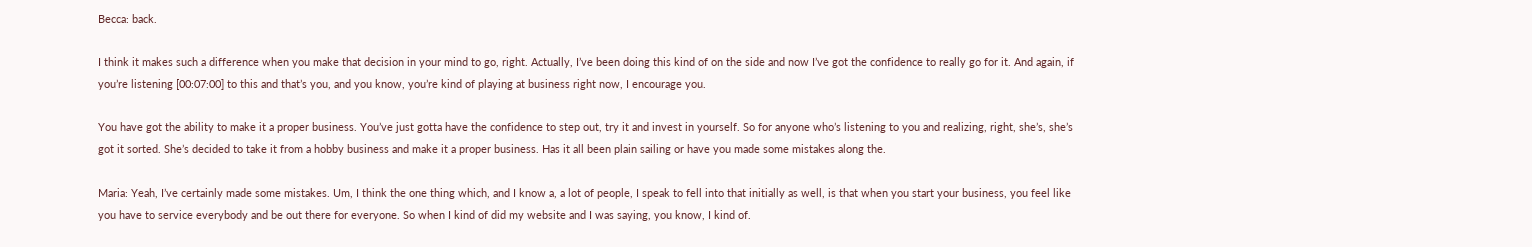Becca: back.

I think it makes such a difference when you make that decision in your mind to go, right. Actually, I’ve been doing this kind of on the side and now I’ve got the confidence to really go for it. And again, if you’re listening [00:07:00] to this and that’s you, and you know, you’re kind of playing at business right now, I encourage you.

You have got the ability to make it a proper business. You’ve just gotta have the confidence to step out, try it and invest in yourself. So for anyone who’s listening to you and realizing, right, she’s, she’s got it sorted. She’s decided to take it from a hobby business and make it a proper business. Has it all been plain sailing or have you made some mistakes along the.

Maria: Yeah, I’ve certainly made some mistakes. Um, I think the one thing which, and I know a, a lot of people, I speak to fell into that initially as well, is that when you start your business, you feel like you have to service everybody and be out there for everyone. So when I kind of did my website and I was saying, you know, I kind of.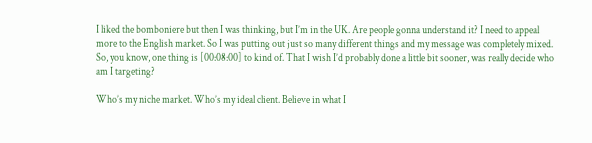I liked the bomboniere but then I was thinking, but I’m in the UK. Are people gonna understand it? I need to appeal more to the English market. So I was putting out just so many different things and my message was completely mixed. So, you know, one thing is [00:08:00] to kind of. That I wish I’d probably done a little bit sooner, was really decide who am I targeting?

Who’s my niche market. Who’s my ideal client. Believe in what I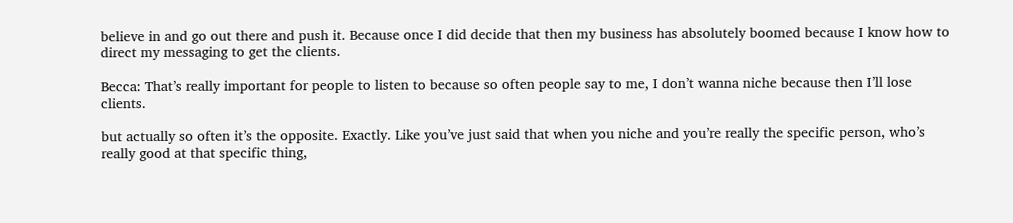believe in and go out there and push it. Because once I did decide that then my business has absolutely boomed because I know how to direct my messaging to get the clients.

Becca: That’s really important for people to listen to because so often people say to me, I don’t wanna niche because then I’ll lose clients.

but actually so often it’s the opposite. Exactly. Like you’ve just said that when you niche and you’re really the specific person, who’s really good at that specific thing,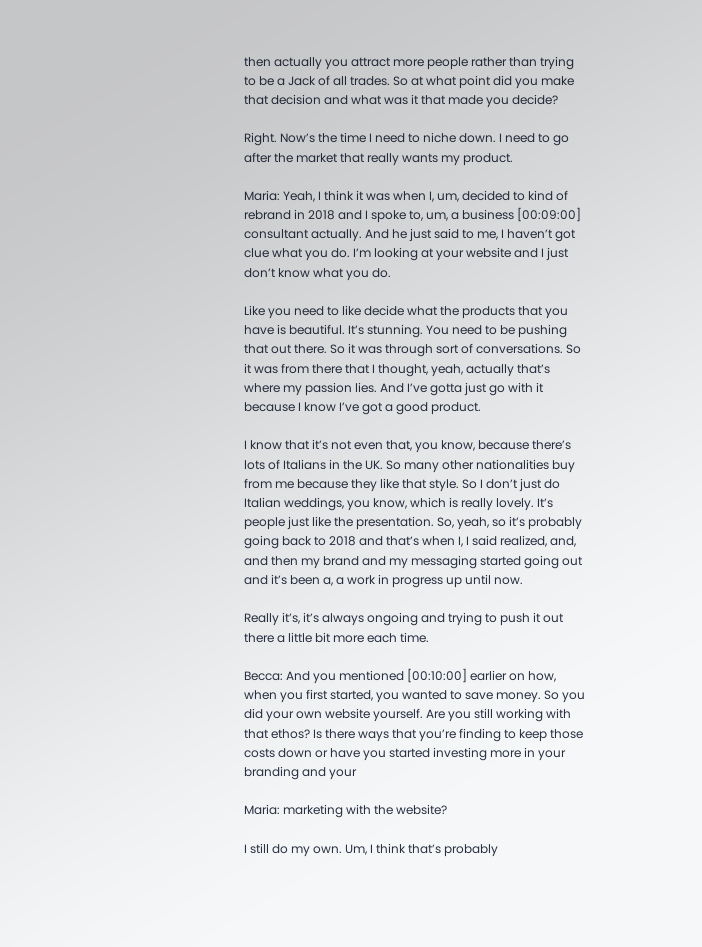then actually you attract more people rather than trying to be a Jack of all trades. So at what point did you make that decision and what was it that made you decide?

Right. Now’s the time I need to niche down. I need to go after the market that really wants my product.

Maria: Yeah, I think it was when I, um, decided to kind of rebrand in 2018 and I spoke to, um, a business [00:09:00] consultant actually. And he just said to me, I haven’t got clue what you do. I’m looking at your website and I just don’t know what you do.

Like you need to like decide what the products that you have is beautiful. It’s stunning. You need to be pushing that out there. So it was through sort of conversations. So it was from there that I thought, yeah, actually that’s where my passion lies. And I’ve gotta just go with it because I know I’ve got a good product.

I know that it’s not even that, you know, because there’s lots of Italians in the UK. So many other nationalities buy from me because they like that style. So I don’t just do Italian weddings, you know, which is really lovely. It’s people just like the presentation. So, yeah, so it’s probably going back to 2018 and that’s when I, I said realized, and, and then my brand and my messaging started going out and it’s been a, a work in progress up until now.

Really it’s, it’s always ongoing and trying to push it out there a little bit more each time.

Becca: And you mentioned [00:10:00] earlier on how, when you first started, you wanted to save money. So you did your own website yourself. Are you still working with that ethos? Is there ways that you’re finding to keep those costs down or have you started investing more in your branding and your

Maria: marketing with the website?

I still do my own. Um, I think that’s probably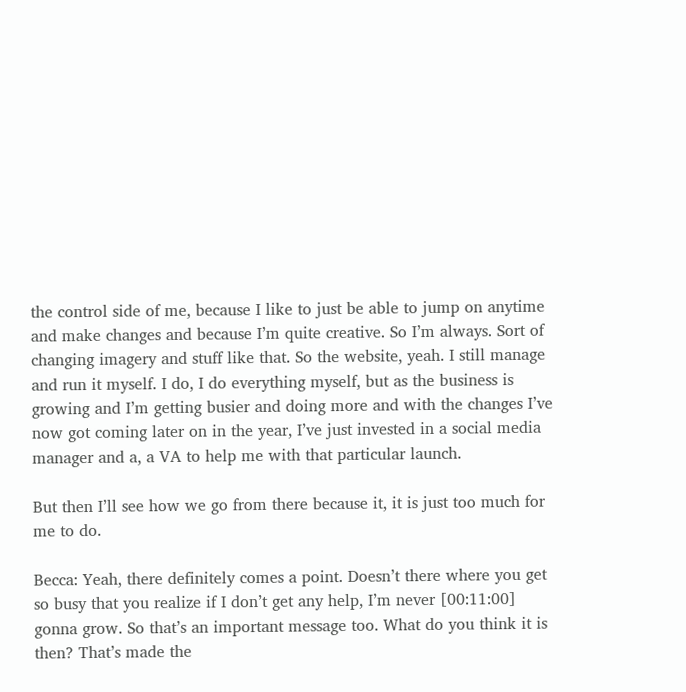the control side of me, because I like to just be able to jump on anytime and make changes and because I’m quite creative. So I’m always. Sort of changing imagery and stuff like that. So the website, yeah. I still manage and run it myself. I do, I do everything myself, but as the business is growing and I’m getting busier and doing more and with the changes I’ve now got coming later on in the year, I’ve just invested in a social media manager and a, a VA to help me with that particular launch.

But then I’ll see how we go from there because it, it is just too much for me to do.

Becca: Yeah, there definitely comes a point. Doesn’t there where you get so busy that you realize if I don’t get any help, I’m never [00:11:00] gonna grow. So that’s an important message too. What do you think it is then? That’s made the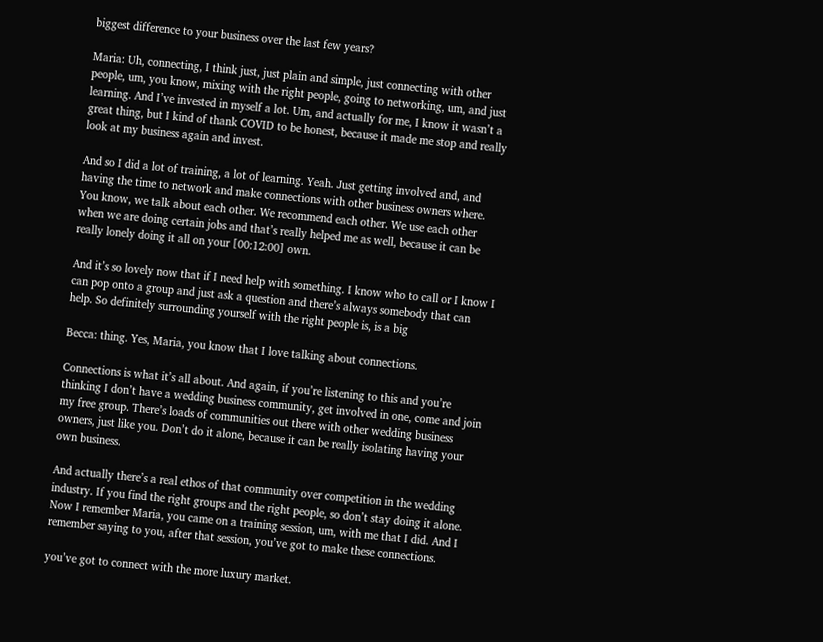biggest difference to your business over the last few years?

Maria: Uh, connecting, I think just, just plain and simple, just connecting with other people, um, you know, mixing with the right people, going to networking, um, and just learning. And I’ve invested in myself a lot. Um, and actually for me, I know it wasn’t a great thing, but I kind of thank COVID to be honest, because it made me stop and really look at my business again and invest.

And so I did a lot of training, a lot of learning. Yeah. Just getting involved and, and having the time to network and make connections with other business owners where. You know, we talk about each other. We recommend each other. We use each other when we are doing certain jobs and that’s really helped me as well, because it can be really lonely doing it all on your [00:12:00] own.

And it’s so lovely now that if I need help with something. I know who to call or I know I can pop onto a group and just ask a question and there’s always somebody that can help. So definitely surrounding yourself with the right people is, is a big

Becca: thing. Yes, Maria, you know that I love talking about connections.

Connections is what it’s all about. And again, if you’re listening to this and you’re thinking I don’t have a wedding business community, get involved in one, come and join my free group. There’s loads of communities out there with other wedding business owners, just like you. Don’t do it alone, because it can be really isolating having your own business.

And actually there’s a real ethos of that community over competition in the wedding industry. If you find the right groups and the right people, so don’t stay doing it alone. Now I remember Maria, you came on a training session, um, with me that I did. And I remember saying to you, after that session, you’ve got to make these connections.

you’ve got to connect with the more luxury market.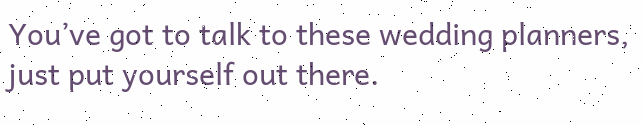You’ve got to talk to these wedding planners, just put yourself out there.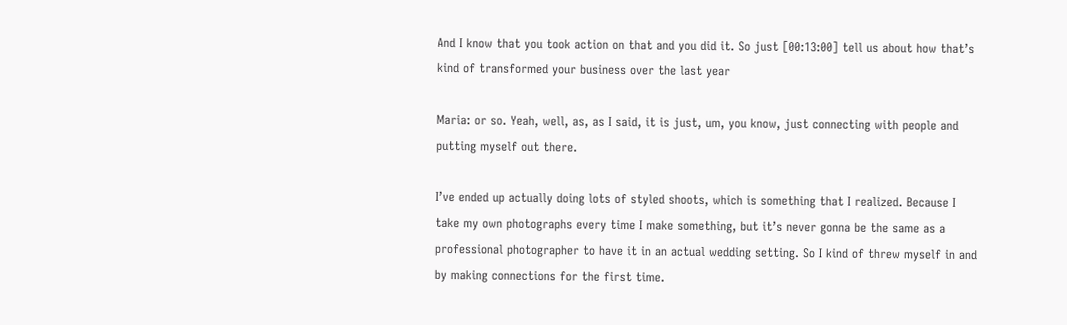And I know that you took action on that and you did it. So just [00:13:00] tell us about how that’s kind of transformed your business over the last year

Maria: or so. Yeah, well, as, as I said, it is just, um, you know, just connecting with people and putting myself out there.

I’ve ended up actually doing lots of styled shoots, which is something that I realized. Because I take my own photographs every time I make something, but it’s never gonna be the same as a professional photographer to have it in an actual wedding setting. So I kind of threw myself in and by making connections for the first time.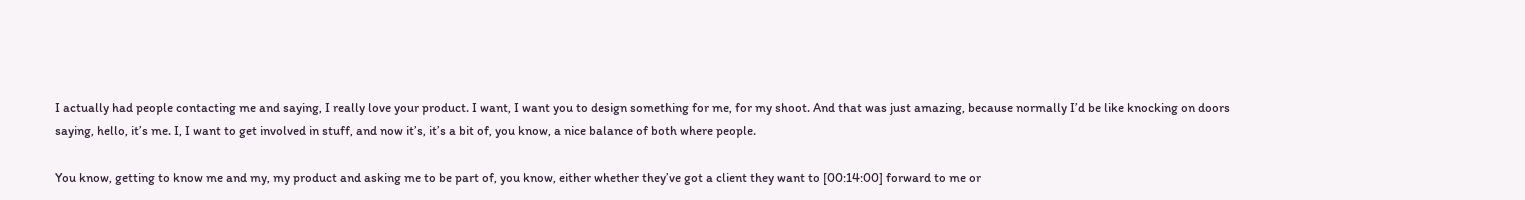I actually had people contacting me and saying, I really love your product. I want, I want you to design something for me, for my shoot. And that was just amazing, because normally I’d be like knocking on doors saying, hello, it’s me. I, I want to get involved in stuff, and now it’s, it’s a bit of, you know, a nice balance of both where people.

You know, getting to know me and my, my product and asking me to be part of, you know, either whether they’ve got a client they want to [00:14:00] forward to me or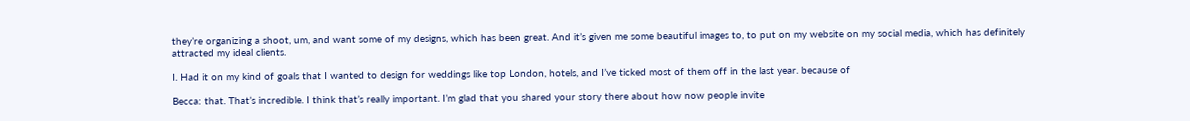they’re organizing a shoot, um, and want some of my designs, which has been great. And it’s given me some beautiful images to, to put on my website on my social media, which has definitely attracted my ideal clients.

I. Had it on my kind of goals that I wanted to design for weddings like top London, hotels, and I’ve ticked most of them off in the last year. because of

Becca: that. That’s incredible. I think that’s really important. I’m glad that you shared your story there about how now people invite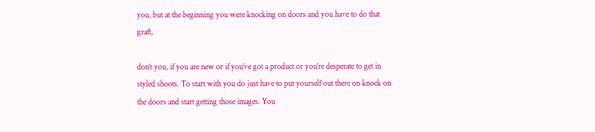you, but at the beginning you were knocking on doors and you have to do that graft,

don’t you, if you are new or if you’ve got a product or you’re desperate to get in styled shoots. To start with you do just have to put yourself out there on knock on the doors and start getting those images. You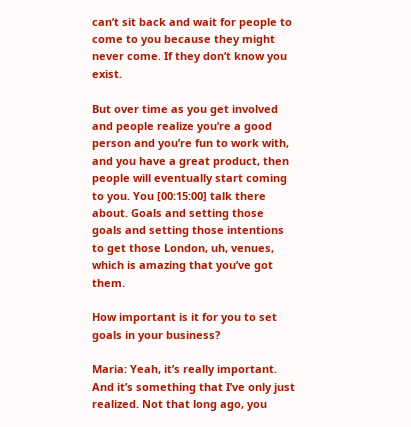can’t sit back and wait for people to come to you because they might never come. If they don’t know you exist.

But over time as you get involved and people realize you’re a good person and you’re fun to work with, and you have a great product, then people will eventually start coming to you. You [00:15:00] talk there about. Goals and setting those goals and setting those intentions to get those London, uh, venues, which is amazing that you’ve got them.

How important is it for you to set goals in your business?

Maria: Yeah, it’s really important. And it’s something that I’ve only just realized. Not that long ago, you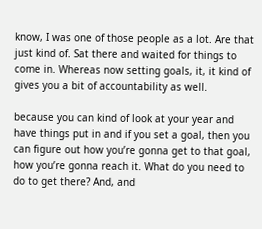know, I was one of those people as a lot. Are that just kind of. Sat there and waited for things to come in. Whereas now setting goals, it, it kind of gives you a bit of accountability as well.

because you can kind of look at your year and have things put in and if you set a goal, then you can figure out how you’re gonna get to that goal, how you’re gonna reach it. What do you need to do to get there? And, and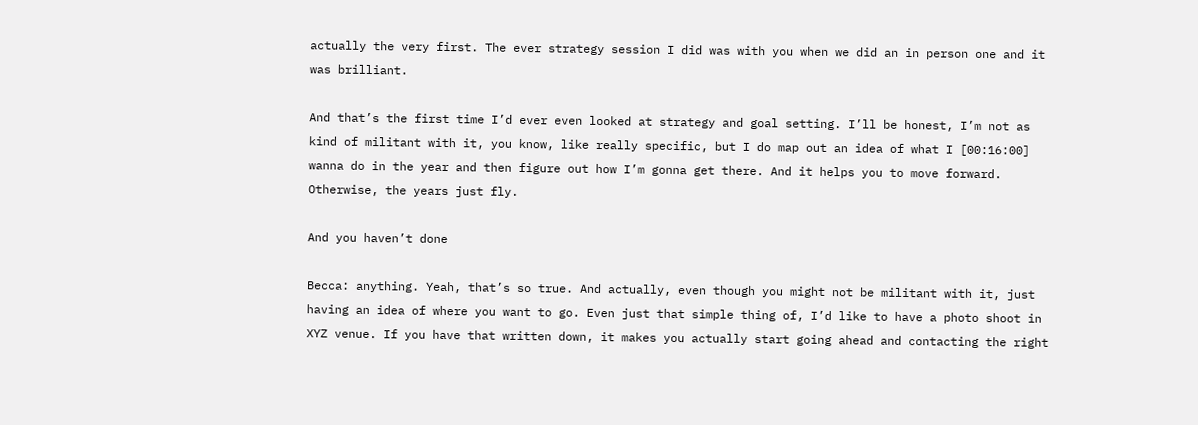actually the very first. The ever strategy session I did was with you when we did an in person one and it was brilliant.

And that’s the first time I’d ever even looked at strategy and goal setting. I’ll be honest, I’m not as kind of militant with it, you know, like really specific, but I do map out an idea of what I [00:16:00] wanna do in the year and then figure out how I’m gonna get there. And it helps you to move forward. Otherwise, the years just fly.

And you haven’t done

Becca: anything. Yeah, that’s so true. And actually, even though you might not be militant with it, just having an idea of where you want to go. Even just that simple thing of, I’d like to have a photo shoot in XYZ venue. If you have that written down, it makes you actually start going ahead and contacting the right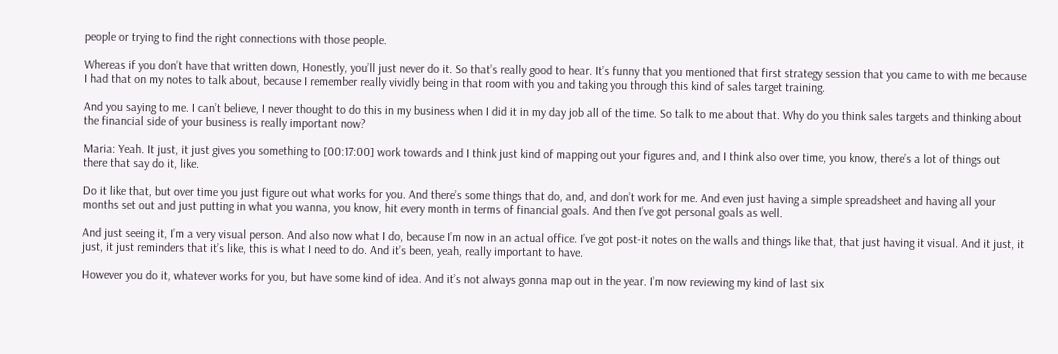people or trying to find the right connections with those people.

Whereas if you don’t have that written down, Honestly, you’ll just never do it. So that’s really good to hear. It’s funny that you mentioned that first strategy session that you came to with me because I had that on my notes to talk about, because I remember really vividly being in that room with you and taking you through this kind of sales target training.

And you saying to me. I can’t believe, I never thought to do this in my business when I did it in my day job all of the time. So talk to me about that. Why do you think sales targets and thinking about the financial side of your business is really important now?

Maria: Yeah. It just, it just gives you something to [00:17:00] work towards and I think just kind of mapping out your figures and, and I think also over time, you know, there’s a lot of things out there that say do it, like.

Do it like that, but over time you just figure out what works for you. And there’s some things that do, and, and don’t work for me. And even just having a simple spreadsheet and having all your months set out and just putting in what you wanna, you know, hit every month in terms of financial goals. And then I’ve got personal goals as well.

And just seeing it, I’m a very visual person. And also now what I do, because I’m now in an actual office. I’ve got post-it notes on the walls and things like that, that just having it visual. And it just, it just, it just reminders that it’s like, this is what I need to do. And it’s been, yeah, really important to have.

However you do it, whatever works for you, but have some kind of idea. And it’s not always gonna map out in the year. I’m now reviewing my kind of last six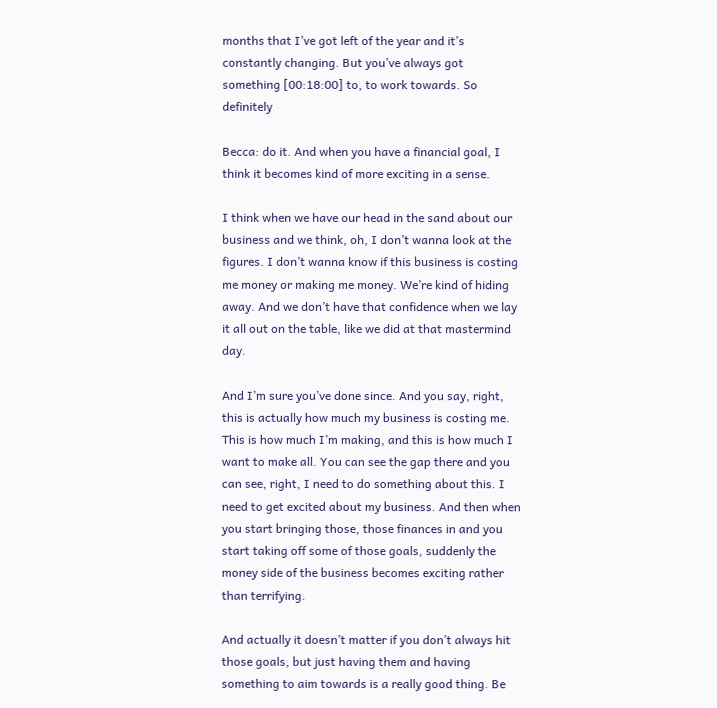months that I’ve got left of the year and it’s constantly changing. But you’ve always got something [00:18:00] to, to work towards. So definitely

Becca: do it. And when you have a financial goal, I think it becomes kind of more exciting in a sense.

I think when we have our head in the sand about our business and we think, oh, I don’t wanna look at the figures. I don’t wanna know if this business is costing me money or making me money. We’re kind of hiding away. And we don’t have that confidence when we lay it all out on the table, like we did at that mastermind day.

And I’m sure you’ve done since. And you say, right, this is actually how much my business is costing me. This is how much I’m making, and this is how much I want to make all. You can see the gap there and you can see, right, I need to do something about this. I need to get excited about my business. And then when you start bringing those, those finances in and you start taking off some of those goals, suddenly the money side of the business becomes exciting rather than terrifying.

And actually it doesn’t matter if you don’t always hit those goals, but just having them and having something to aim towards is a really good thing. Be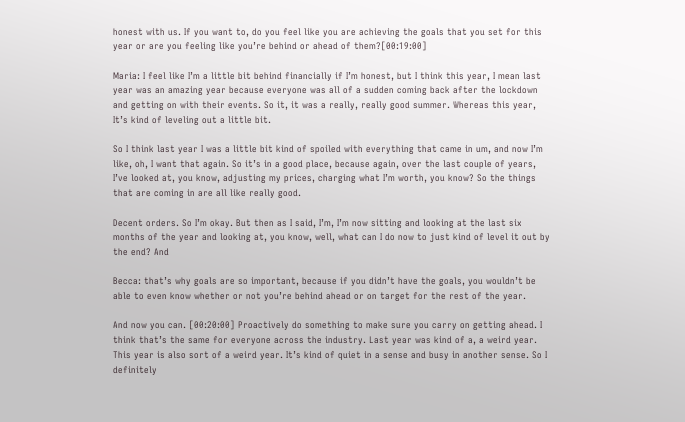honest with us. If you want to, do you feel like you are achieving the goals that you set for this year or are you feeling like you’re behind or ahead of them?[00:19:00]

Maria: I feel like I’m a little bit behind financially if I’m honest, but I think this year, I mean last year was an amazing year because everyone was all of a sudden coming back after the lockdown and getting on with their events. So it, it was a really, really good summer. Whereas this year, It’s kind of leveling out a little bit.

So I think last year I was a little bit kind of spoiled with everything that came in um, and now I’m like, oh, I want that again. So it’s in a good place, because again, over the last couple of years, I’ve looked at, you know, adjusting my prices, charging what I’m worth, you know? So the things that are coming in are all like really good.

Decent orders. So I’m okay. But then as I said, I’m, I’m now sitting and looking at the last six months of the year and looking at, you know, well, what can I do now to just kind of level it out by the end? And

Becca: that’s why goals are so important, because if you didn’t have the goals, you wouldn’t be able to even know whether or not you’re behind ahead or on target for the rest of the year.

And now you can. [00:20:00] Proactively do something to make sure you carry on getting ahead. I think that’s the same for everyone across the industry. Last year was kind of a, a weird year. This year is also sort of a weird year. It’s kind of quiet in a sense and busy in another sense. So I definitely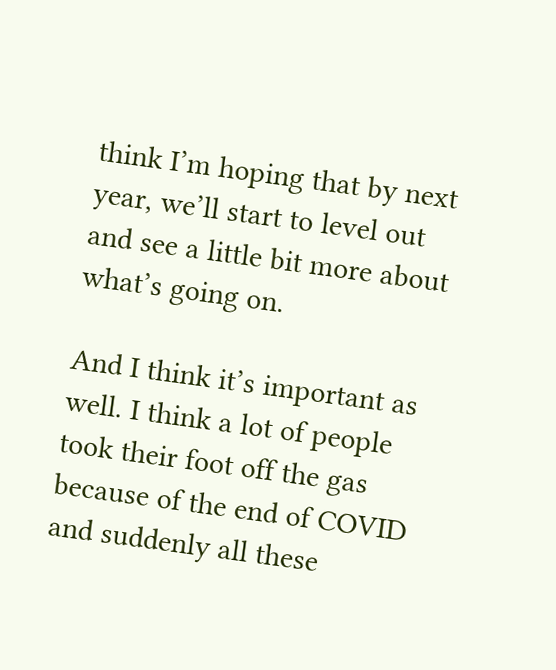think I’m hoping that by next year, we’ll start to level out and see a little bit more about what’s going on.

And I think it’s important as well. I think a lot of people took their foot off the gas because of the end of COVID and suddenly all these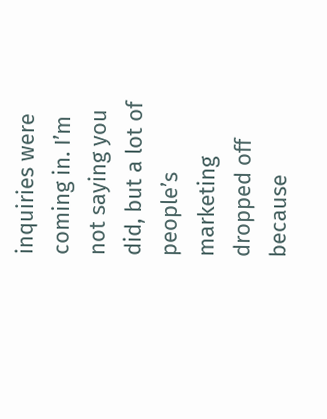inquiries were coming in. I’m not saying you did, but a lot of people’s marketing dropped off because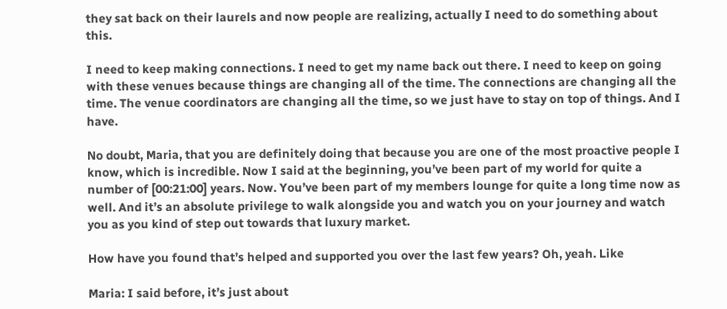they sat back on their laurels and now people are realizing, actually I need to do something about this.

I need to keep making connections. I need to get my name back out there. I need to keep on going with these venues because things are changing all of the time. The connections are changing all the time. The venue coordinators are changing all the time, so we just have to stay on top of things. And I have.

No doubt, Maria, that you are definitely doing that because you are one of the most proactive people I know, which is incredible. Now I said at the beginning, you’ve been part of my world for quite a number of [00:21:00] years. Now. You’ve been part of my members lounge for quite a long time now as well. And it’s an absolute privilege to walk alongside you and watch you on your journey and watch you as you kind of step out towards that luxury market.

How have you found that’s helped and supported you over the last few years? Oh, yeah. Like

Maria: I said before, it’s just about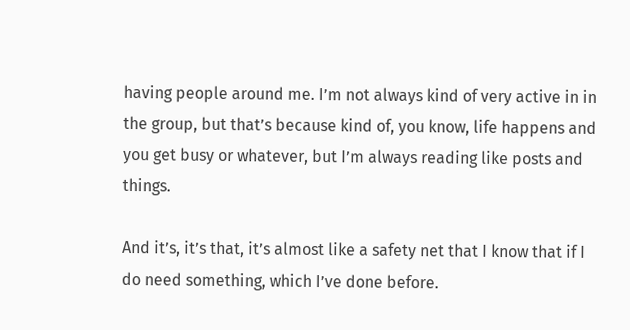having people around me. I’m not always kind of very active in in the group, but that’s because kind of, you know, life happens and you get busy or whatever, but I’m always reading like posts and things.

And it’s, it’s that, it’s almost like a safety net that I know that if I do need something, which I’ve done before.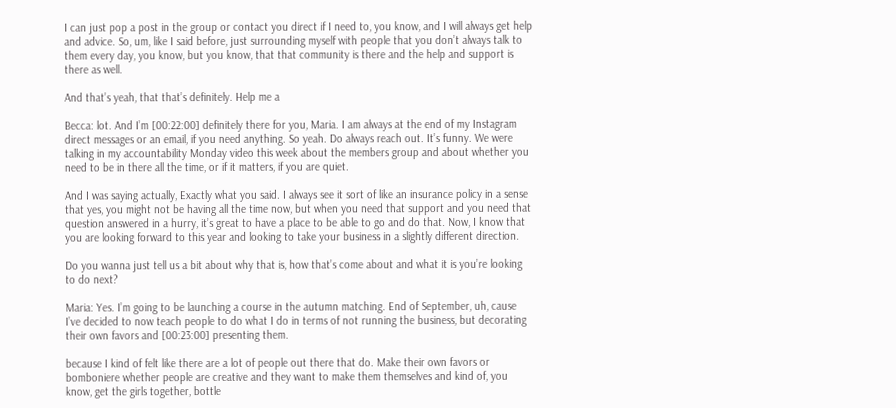I can just pop a post in the group or contact you direct if I need to, you know, and I will always get help and advice. So, um, like I said before, just surrounding myself with people that you don’t always talk to them every day, you know, but you know, that that community is there and the help and support is there as well.

And that’s yeah, that that’s definitely. Help me a

Becca: lot. And I’m [00:22:00] definitely there for you, Maria. I am always at the end of my Instagram direct messages or an email, if you need anything. So yeah. Do always reach out. It’s funny. We were talking in my accountability Monday video this week about the members group and about whether you need to be in there all the time, or if it matters, if you are quiet.

And I was saying actually, Exactly what you said. I always see it sort of like an insurance policy in a sense that yes, you might not be having all the time now, but when you need that support and you need that question answered in a hurry, it’s great to have a place to be able to go and do that. Now, I know that you are looking forward to this year and looking to take your business in a slightly different direction.

Do you wanna just tell us a bit about why that is, how that’s come about and what it is you’re looking to do next?

Maria: Yes. I’m going to be launching a course in the autumn matching. End of September, uh, cause I’ve decided to now teach people to do what I do in terms of not running the business, but decorating their own favors and [00:23:00] presenting them.

because I kind of felt like there are a lot of people out there that do. Make their own favors or bomboniere whether people are creative and they want to make them themselves and kind of, you know, get the girls together, bottle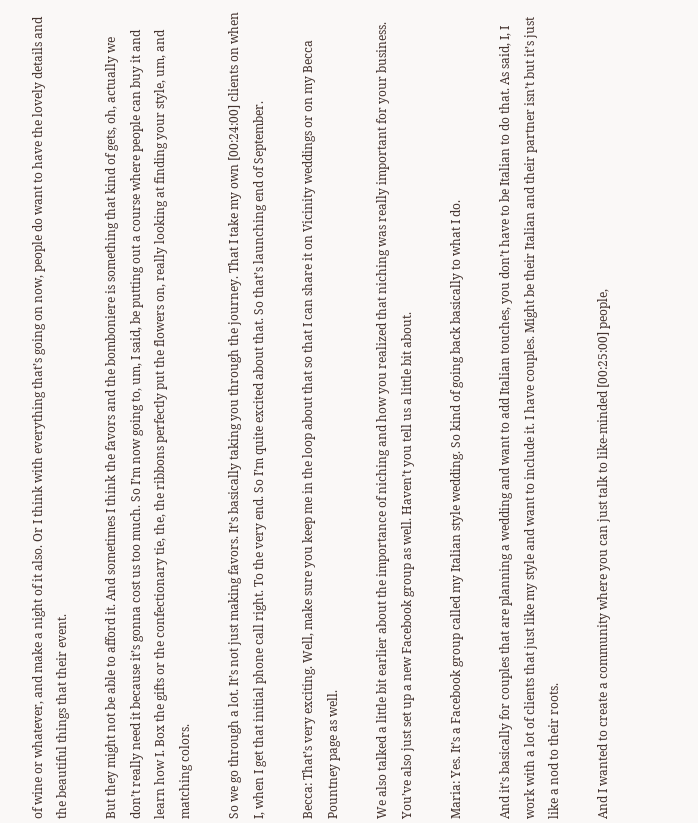of wine or whatever, and make a night of it also. Or I think with everything that’s going on now, people do want to have the lovely details and the beautiful things that their event.

But they might not be able to afford it. And sometimes I think the favors and the bomboniere is something that kind of gets, oh, actually we don’t really need it because it’s gonna cost us too much. So I’m now going to, um, I said, be putting out a course where people can buy it and learn how I. Box the gifts or the confectionary tie, the, the ribbons perfectly put the flowers on, really looking at finding your style, um, and matching colors.

So we go through a lot. It’s not just making favors. It’s basically taking you through the journey. That I take my own [00:24:00] clients on when I, when I get that initial phone call right. To the very end. So I’m quite excited about that. So that’s launching end of September.

Becca: That’s very exciting. Well, make sure you keep me in the loop about that so that I can share it on Vicinity weddings or on my Becca Pountney page as well.

We also talked a little bit earlier about the importance of niching and how you realized that niching was really important for your business. You’ve also just set up a new Facebook group as well. Haven’t you tell us a little bit about.

Maria: Yes. It’s a Facebook group called my Italian style wedding. So kind of going back basically to what I do.

And it’s basically for couples that are planning a wedding and want to add Italian touches, you don’t have to be Italian to do that. As said, I, I work with a lot of clients that just like my style and want to include it. I have couples. Might be their Italian and their partner isn’t but it’s just like a nod to their roots.

And I wanted to create a community where you can just talk to like-minded [00:25:00] people,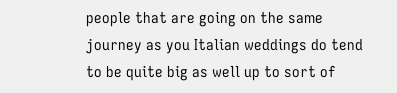people that are going on the same journey as you Italian weddings do tend to be quite big as well up to sort of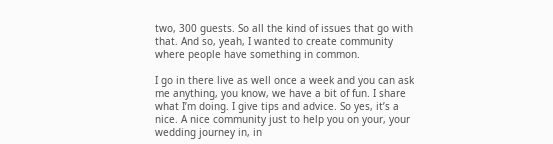two, 300 guests. So all the kind of issues that go with that. And so, yeah, I wanted to create community where people have something in common.

I go in there live as well once a week and you can ask me anything, you know, we have a bit of fun. I share what I’m doing. I give tips and advice. So yes, it’s a nice. A nice community just to help you on your, your wedding journey in, in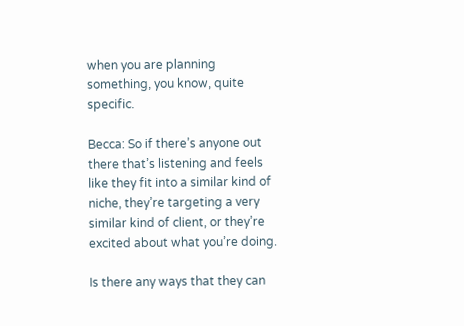when you are planning something, you know, quite specific.

Becca: So if there’s anyone out there that’s listening and feels like they fit into a similar kind of niche, they’re targeting a very similar kind of client, or they’re excited about what you’re doing.

Is there any ways that they can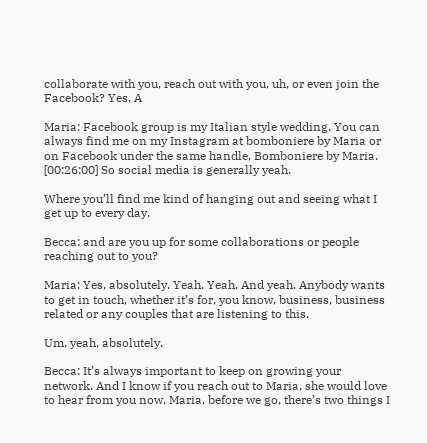collaborate with you, reach out with you, uh, or even join the Facebook? Yes. A

Maria: Facebook group is my Italian style wedding. You can always find me on my Instagram at bomboniere by Maria or on Facebook under the same handle, Bomboniere by Maria. [00:26:00] So social media is generally yeah.

Where you’ll find me kind of hanging out and seeing what I get up to every day.

Becca: and are you up for some collaborations or people reaching out to you?

Maria: Yes, absolutely. Yeah. Yeah. And yeah. Anybody wants to get in touch, whether it’s for, you know, business, business related or any couples that are listening to this.

Um, yeah, absolutely.

Becca: It’s always important to keep on growing your network. And I know if you reach out to Maria, she would love to hear from you now, Maria, before we go, there’s two things I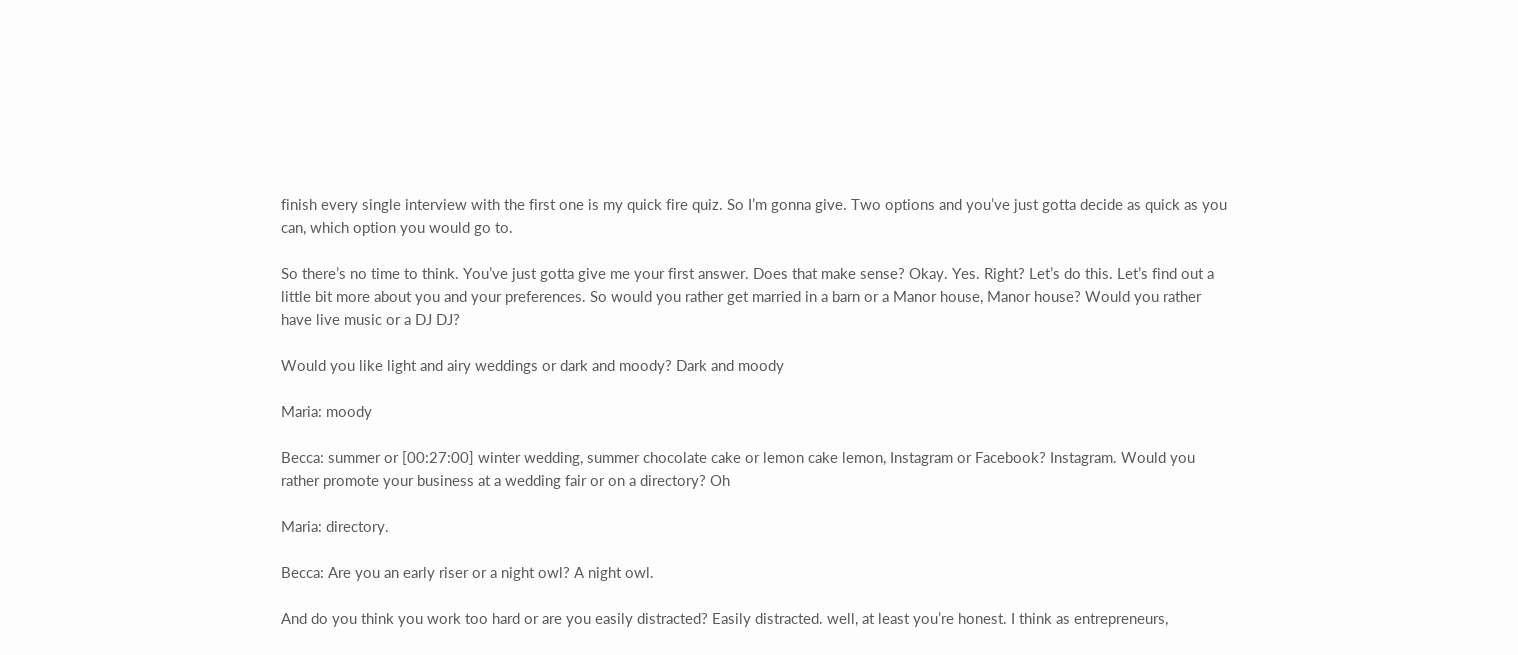finish every single interview with the first one is my quick fire quiz. So I’m gonna give. Two options and you’ve just gotta decide as quick as you can, which option you would go to.

So there’s no time to think. You’ve just gotta give me your first answer. Does that make sense? Okay. Yes. Right? Let’s do this. Let’s find out a little bit more about you and your preferences. So would you rather get married in a barn or a Manor house, Manor house? Would you rather have live music or a DJ DJ?

Would you like light and airy weddings or dark and moody? Dark and moody

Maria: moody

Becca: summer or [00:27:00] winter wedding, summer chocolate cake or lemon cake lemon, Instagram or Facebook? Instagram. Would you rather promote your business at a wedding fair or on a directory? Oh

Maria: directory.

Becca: Are you an early riser or a night owl? A night owl.

And do you think you work too hard or are you easily distracted? Easily distracted. well, at least you’re honest. I think as entrepreneurs,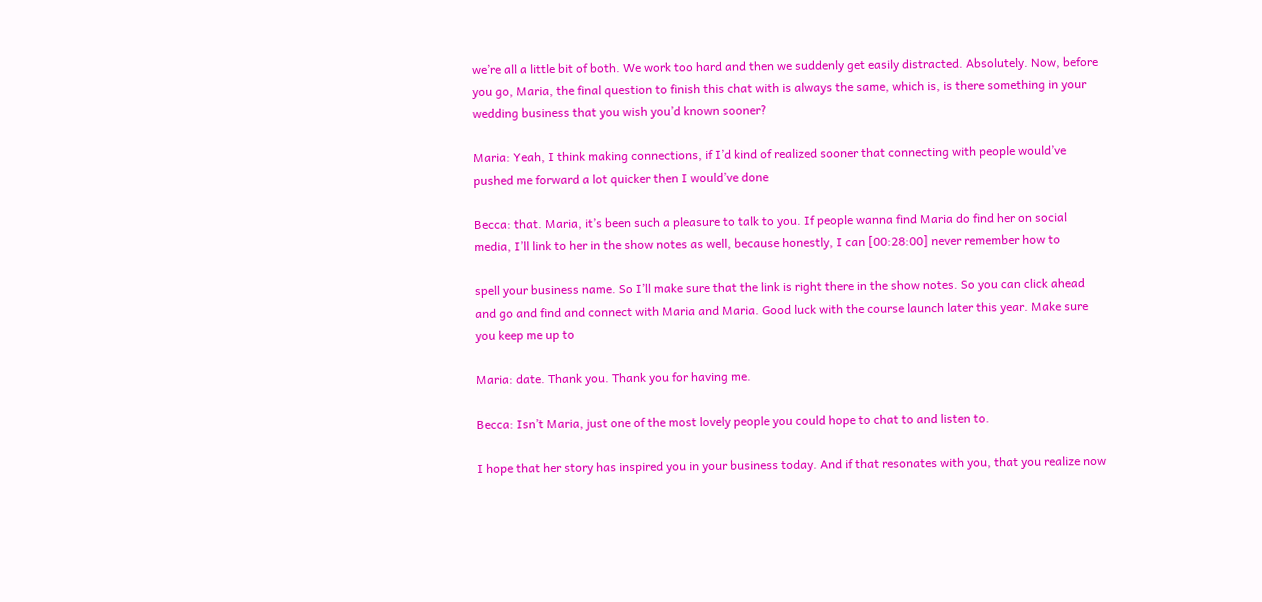we’re all a little bit of both. We work too hard and then we suddenly get easily distracted. Absolutely. Now, before you go, Maria, the final question to finish this chat with is always the same, which is, is there something in your wedding business that you wish you’d known sooner?

Maria: Yeah, I think making connections, if I’d kind of realized sooner that connecting with people would’ve pushed me forward a lot quicker then I would’ve done

Becca: that. Maria, it’s been such a pleasure to talk to you. If people wanna find Maria do find her on social media, I’ll link to her in the show notes as well, because honestly, I can [00:28:00] never remember how to

spell your business name. So I’ll make sure that the link is right there in the show notes. So you can click ahead and go and find and connect with Maria and Maria. Good luck with the course launch later this year. Make sure you keep me up to

Maria: date. Thank you. Thank you for having me.

Becca: Isn’t Maria, just one of the most lovely people you could hope to chat to and listen to.

I hope that her story has inspired you in your business today. And if that resonates with you, that you realize now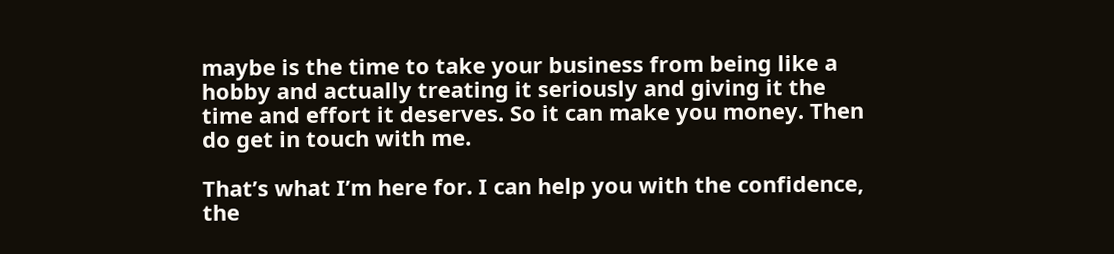maybe is the time to take your business from being like a hobby and actually treating it seriously and giving it the time and effort it deserves. So it can make you money. Then do get in touch with me.

That’s what I’m here for. I can help you with the confidence, the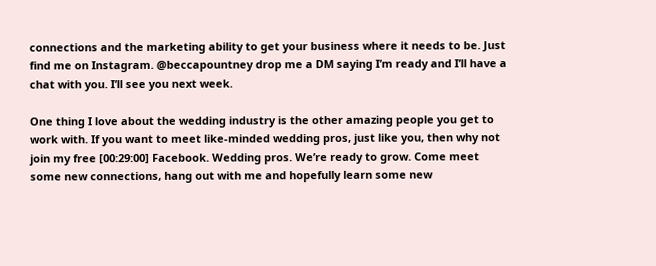connections and the marketing ability to get your business where it needs to be. Just find me on Instagram. @beccapountney drop me a DM saying I’m ready and I’ll have a chat with you. I’ll see you next week.

One thing I love about the wedding industry is the other amazing people you get to work with. If you want to meet like-minded wedding pros, just like you, then why not join my free [00:29:00] Facebook. Wedding pros. We’re ready to grow. Come meet some new connections, hang out with me and hopefully learn some new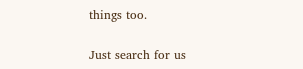things too.

Just search for us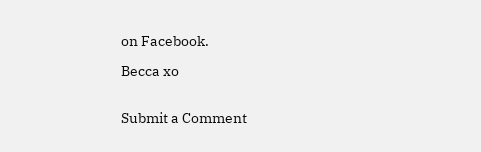on Facebook.

Becca xo


Submit a Comment